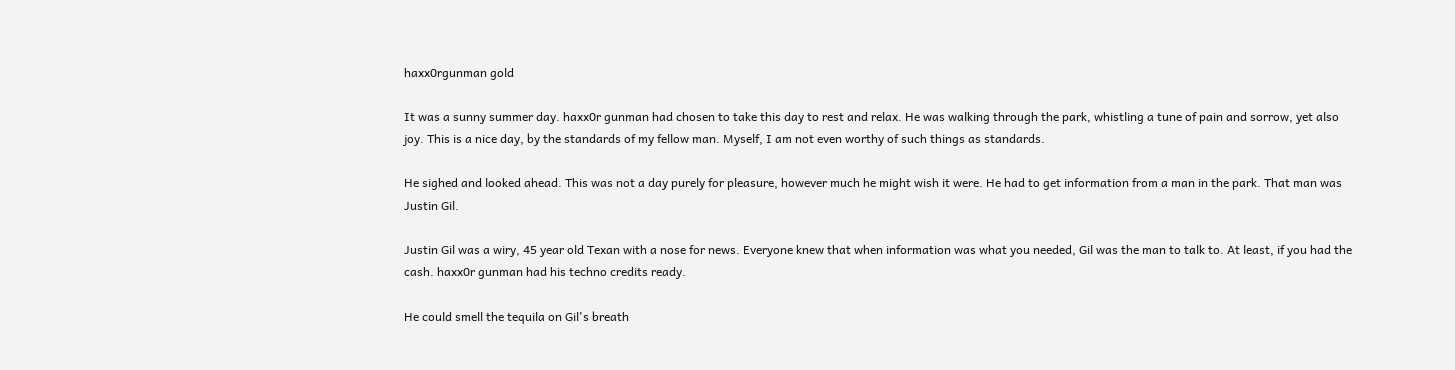haxx0rgunman gold

It was a sunny summer day. haxx0r gunman had chosen to take this day to rest and relax. He was walking through the park, whistling a tune of pain and sorrow, yet also joy. This is a nice day, by the standards of my fellow man. Myself, I am not even worthy of such things as standards.

He sighed and looked ahead. This was not a day purely for pleasure, however much he might wish it were. He had to get information from a man in the park. That man was Justin Gil.

Justin Gil was a wiry, 45 year old Texan with a nose for news. Everyone knew that when information was what you needed, Gil was the man to talk to. At least, if you had the cash. haxx0r gunman had his techno credits ready.

He could smell the tequila on Gil's breath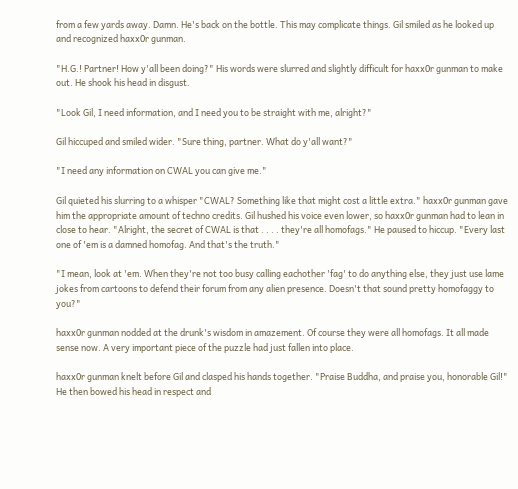from a few yards away. Damn. He's back on the bottle. This may complicate things. Gil smiled as he looked up and recognized haxx0r gunman.

"H.G.! Partner! How y'all been doing?" His words were slurred and slightly difficult for haxx0r gunman to make out. He shook his head in disgust.

"Look Gil, I need information, and I need you to be straight with me, alright?"

Gil hiccuped and smiled wider. "Sure thing, partner. What do y'all want?"

"I need any information on CWAL you can give me."

Gil quieted his slurring to a whisper "CWAL? Something like that might cost a little extra." haxx0r gunman gave him the appropriate amount of techno credits. Gil hushed his voice even lower, so haxx0r gunman had to lean in close to hear. "Alright, the secret of CWAL is that . . . . they're all homofags." He paused to hiccup. "Every last one of 'em is a damned homofag. And that's the truth."

"I mean, look at 'em. When they're not too busy calling eachother 'fag' to do anything else, they just use lame jokes from cartoons to defend their forum from any alien presence. Doesn't that sound pretty homofaggy to you?"

haxx0r gunman nodded at the drunk's wisdom in amazement. Of course they were all homofags. It all made sense now. A very important piece of the puzzle had just fallen into place.

haxx0r gunman knelt before Gil and clasped his hands together. "Praise Buddha, and praise you, honorable Gil!" He then bowed his head in respect and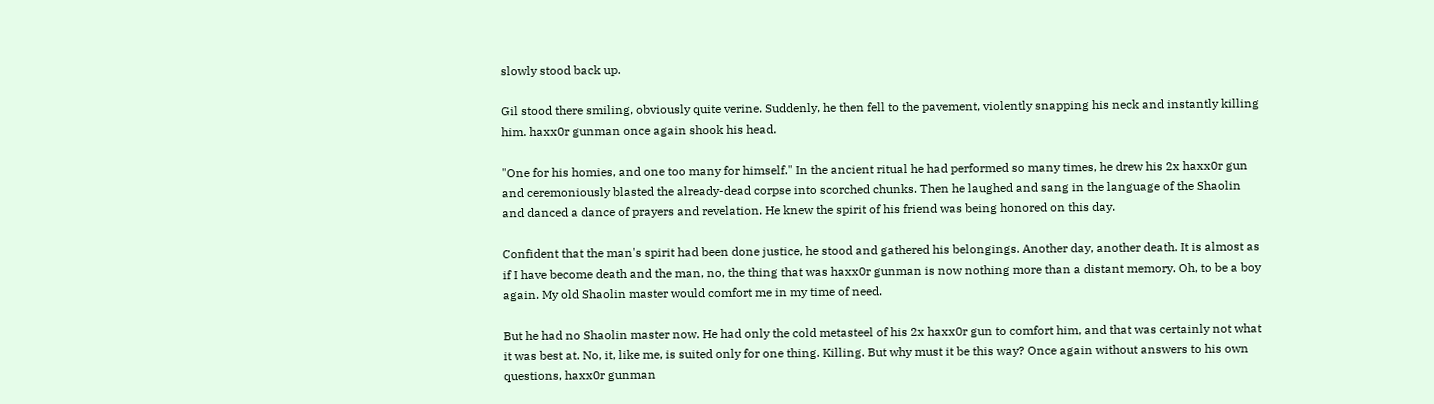slowly stood back up.

Gil stood there smiling, obviously quite verine. Suddenly, he then fell to the pavement, violently snapping his neck and instantly killing him. haxx0r gunman once again shook his head.

"One for his homies, and one too many for himself." In the ancient ritual he had performed so many times, he drew his 2x haxx0r gun and ceremoniously blasted the already-dead corpse into scorched chunks. Then he laughed and sang in the language of the Shaolin and danced a dance of prayers and revelation. He knew the spirit of his friend was being honored on this day.

Confident that the man's spirit had been done justice, he stood and gathered his belongings. Another day, another death. It is almost as if I have become death and the man, no, the thing that was haxx0r gunman is now nothing more than a distant memory. Oh, to be a boy again. My old Shaolin master would comfort me in my time of need.

But he had no Shaolin master now. He had only the cold metasteel of his 2x haxx0r gun to comfort him, and that was certainly not what it was best at. No, it, like me, is suited only for one thing. Killing. But why must it be this way? Once again without answers to his own questions, haxx0r gunman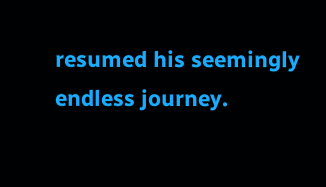resumed his seemingly endless journey.